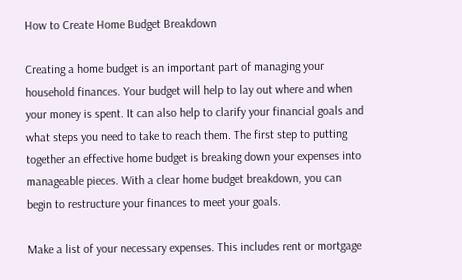How to Create Home Budget Breakdown

Creating a home budget is an important part of managing your household finances. Your budget will help to lay out where and when your money is spent. It can also help to clarify your financial goals and what steps you need to take to reach them. The first step to putting together an effective home budget is breaking down your expenses into manageable pieces. With a clear home budget breakdown, you can begin to restructure your finances to meet your goals.

Make a list of your necessary expenses. This includes rent or mortgage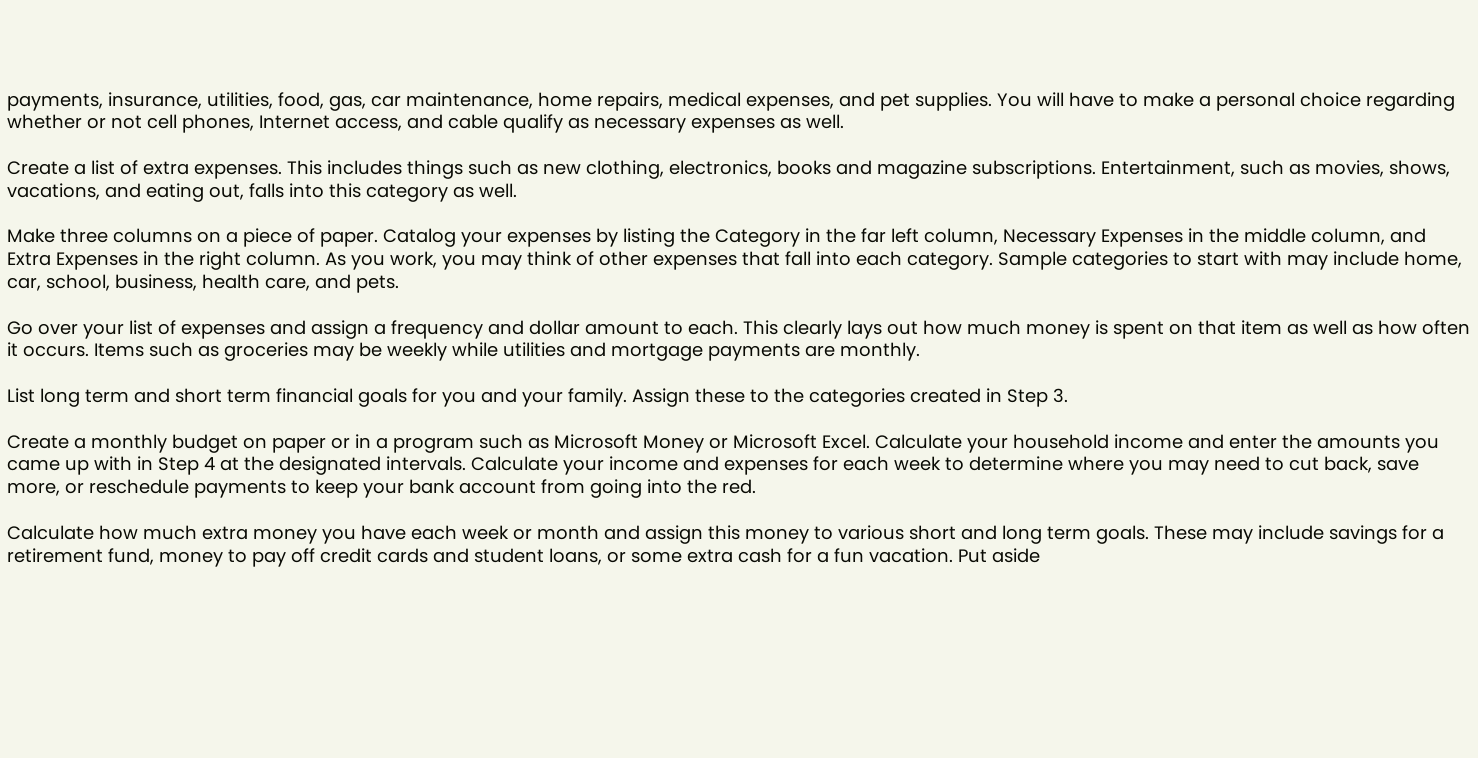payments, insurance, utilities, food, gas, car maintenance, home repairs, medical expenses, and pet supplies. You will have to make a personal choice regarding whether or not cell phones, Internet access, and cable qualify as necessary expenses as well.

Create a list of extra expenses. This includes things such as new clothing, electronics, books and magazine subscriptions. Entertainment, such as movies, shows, vacations, and eating out, falls into this category as well.

Make three columns on a piece of paper. Catalog your expenses by listing the Category in the far left column, Necessary Expenses in the middle column, and Extra Expenses in the right column. As you work, you may think of other expenses that fall into each category. Sample categories to start with may include home, car, school, business, health care, and pets.

Go over your list of expenses and assign a frequency and dollar amount to each. This clearly lays out how much money is spent on that item as well as how often it occurs. Items such as groceries may be weekly while utilities and mortgage payments are monthly.

List long term and short term financial goals for you and your family. Assign these to the categories created in Step 3.

Create a monthly budget on paper or in a program such as Microsoft Money or Microsoft Excel. Calculate your household income and enter the amounts you came up with in Step 4 at the designated intervals. Calculate your income and expenses for each week to determine where you may need to cut back, save more, or reschedule payments to keep your bank account from going into the red.

Calculate how much extra money you have each week or month and assign this money to various short and long term goals. These may include savings for a retirement fund, money to pay off credit cards and student loans, or some extra cash for a fun vacation. Put aside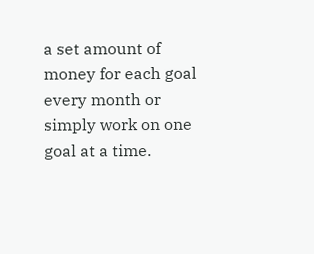a set amount of money for each goal every month or simply work on one goal at a time.